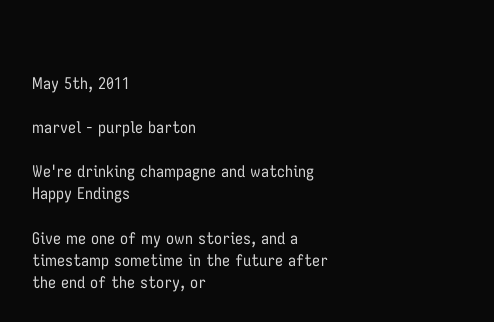May 5th, 2011

marvel - purple barton

We're drinking champagne and watching Happy Endings

Give me one of my own stories, and a timestamp sometime in the future after the end of the story, or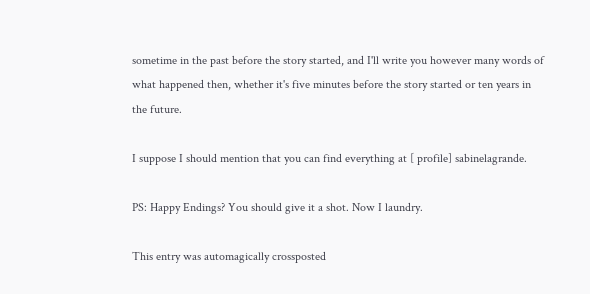sometime in the past before the story started, and I'll write you however many words of what happened then, whether it's five minutes before the story started or ten years in the future.

I suppose I should mention that you can find everything at [ profile] sabinelagrande.

PS: Happy Endings? You should give it a shot. Now I laundry.

This entry was automagically crossposted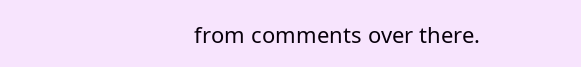from comments over there.